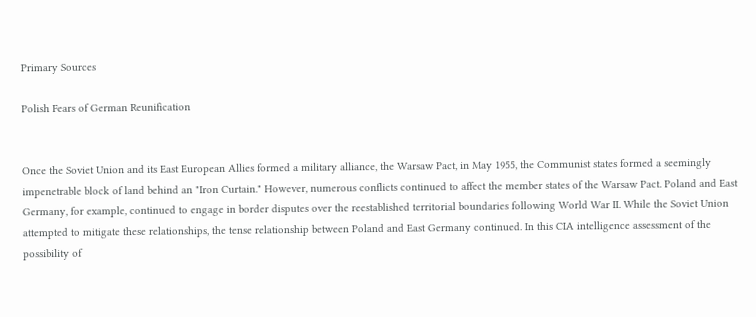Primary Sources

Polish Fears of German Reunification


Once the Soviet Union and its East European Allies formed a military alliance, the Warsaw Pact, in May 1955, the Communist states formed a seemingly impenetrable block of land behind an "Iron Curtain." However, numerous conflicts continued to affect the member states of the Warsaw Pact. Poland and East Germany, for example, continued to engage in border disputes over the reestablished territorial boundaries following World War II. While the Soviet Union attempted to mitigate these relationships, the tense relationship between Poland and East Germany continued. In this CIA intelligence assessment of the possibility of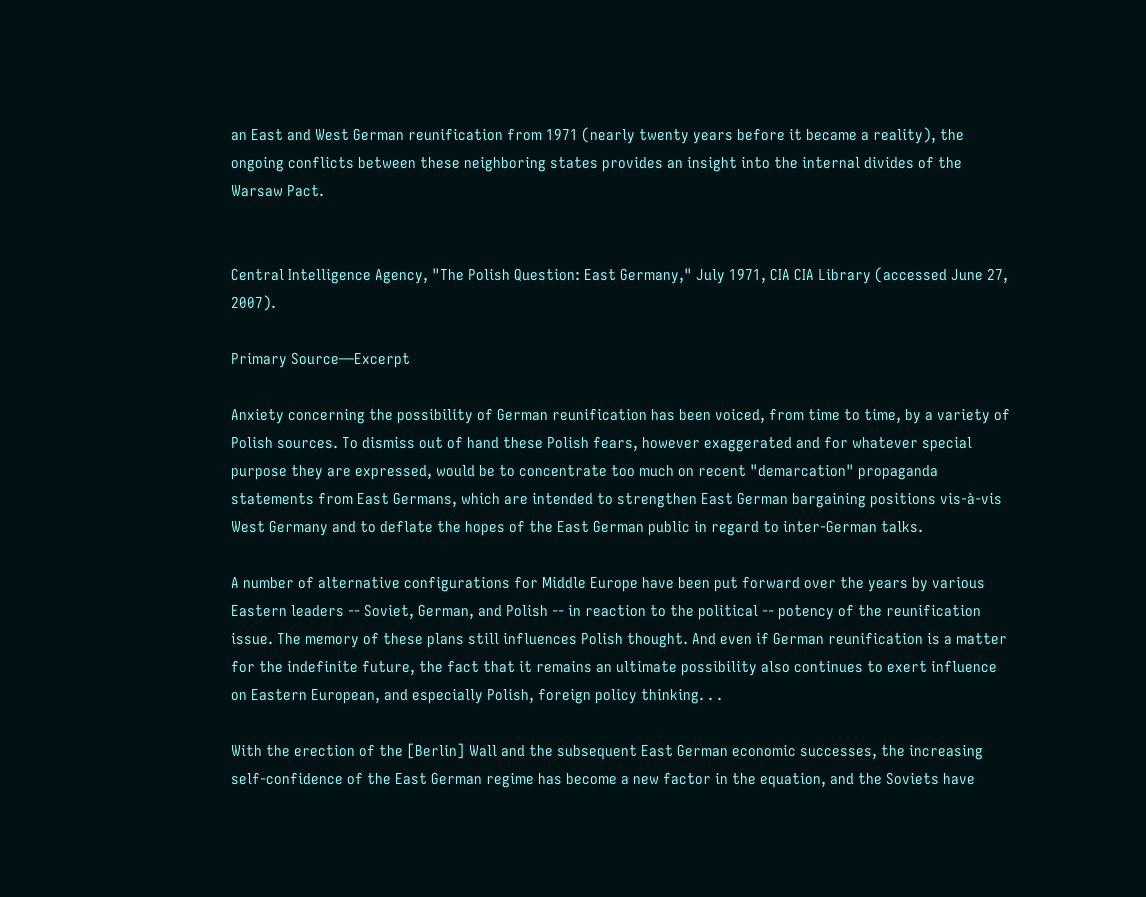an East and West German reunification from 1971 (nearly twenty years before it became a reality), the ongoing conflicts between these neighboring states provides an insight into the internal divides of the Warsaw Pact.


Central Intelligence Agency, "The Polish Question: East Germany," July 1971, CIA CIA Library (accessed June 27, 2007).

Primary Source—Excerpt

Anxiety concerning the possibility of German reunification has been voiced, from time to time, by a variety of Polish sources. To dismiss out of hand these Polish fears, however exaggerated and for whatever special purpose they are expressed, would be to concentrate too much on recent "demarcation" propaganda statements from East Germans, which are intended to strengthen East German bargaining positions vis-à-vis West Germany and to deflate the hopes of the East German public in regard to inter-German talks.

A number of alternative configurations for Middle Europe have been put forward over the years by various Eastern leaders -- Soviet, German, and Polish -- in reaction to the political -- potency of the reunification issue. The memory of these plans still influences Polish thought. And even if German reunification is a matter for the indefinite future, the fact that it remains an ultimate possibility also continues to exert influence on Eastern European, and especially Polish, foreign policy thinking. . .

With the erection of the [Berlin] Wall and the subsequent East German economic successes, the increasing self-confidence of the East German regime has become a new factor in the equation, and the Soviets have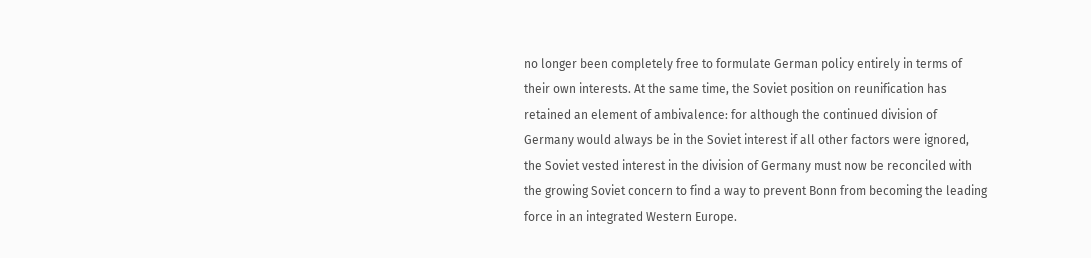no longer been completely free to formulate German policy entirely in terms of their own interests. At the same time, the Soviet position on reunification has retained an element of ambivalence: for although the continued division of Germany would always be in the Soviet interest if all other factors were ignored, the Soviet vested interest in the division of Germany must now be reconciled with the growing Soviet concern to find a way to prevent Bonn from becoming the leading force in an integrated Western Europe.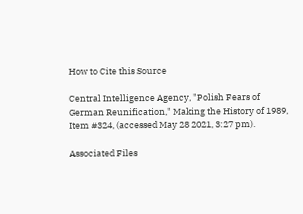How to Cite this Source

Central Intelligence Agency, "Polish Fears of German Reunification," Making the History of 1989, Item #324, (accessed May 28 2021, 3:27 pm).

Associated Files